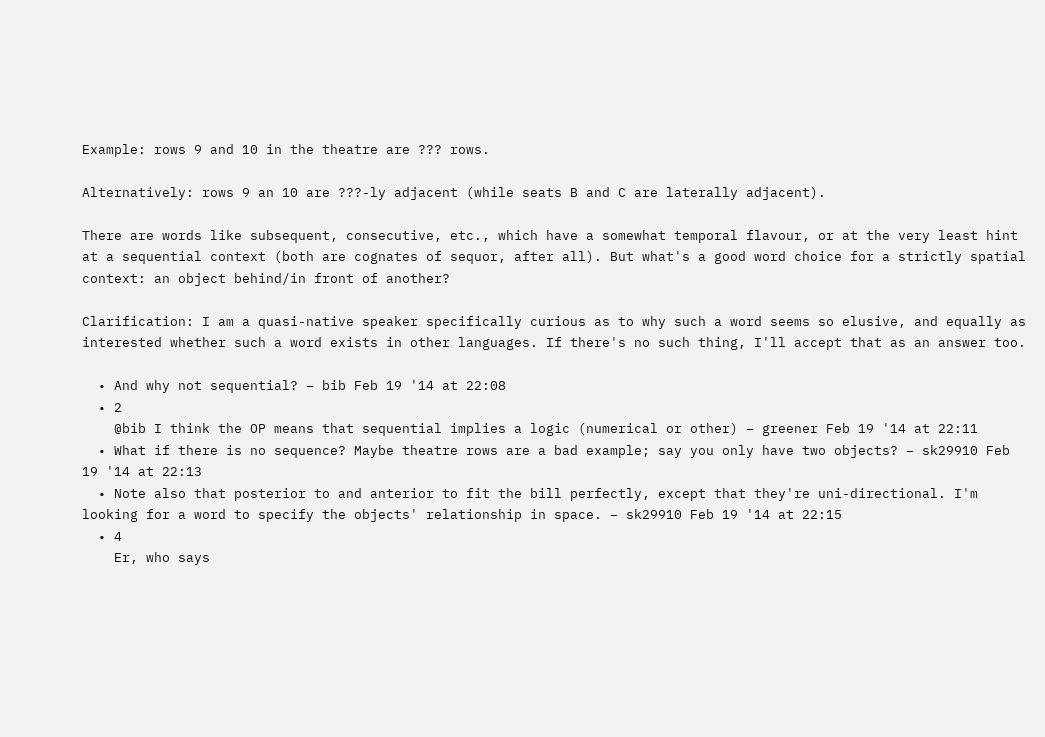Example: rows 9 and 10 in the theatre are ??? rows.

Alternatively: rows 9 an 10 are ???-ly adjacent (while seats B and C are laterally adjacent).

There are words like subsequent, consecutive, etc., which have a somewhat temporal flavour, or at the very least hint at a sequential context (both are cognates of sequor, after all). But what's a good word choice for a strictly spatial context: an object behind/in front of another?

Clarification: I am a quasi-native speaker specifically curious as to why such a word seems so elusive, and equally as interested whether such a word exists in other languages. If there's no such thing, I'll accept that as an answer too.

  • And why not sequential? – bib Feb 19 '14 at 22:08
  • 2
    @bib I think the OP means that sequential implies a logic (numerical or other) – greener Feb 19 '14 at 22:11
  • What if there is no sequence? Maybe theatre rows are a bad example; say you only have two objects? – sk29910 Feb 19 '14 at 22:13
  • Note also that posterior to and anterior to fit the bill perfectly, except that they're uni-directional. I'm looking for a word to specify the objects' relationship in space. – sk29910 Feb 19 '14 at 22:15
  • 4
    Er, who says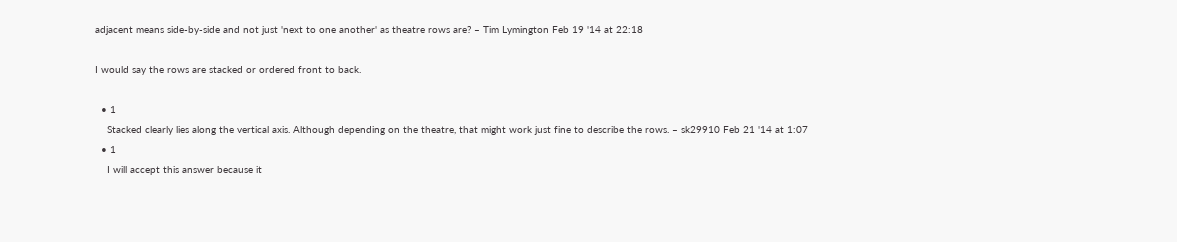adjacent means side-by-side and not just 'next to one another' as theatre rows are? – Tim Lymington Feb 19 '14 at 22:18

I would say the rows are stacked or ordered front to back.

  • 1
    Stacked clearly lies along the vertical axis. Although depending on the theatre, that might work just fine to describe the rows. – sk29910 Feb 21 '14 at 1:07
  • 1
    I will accept this answer because it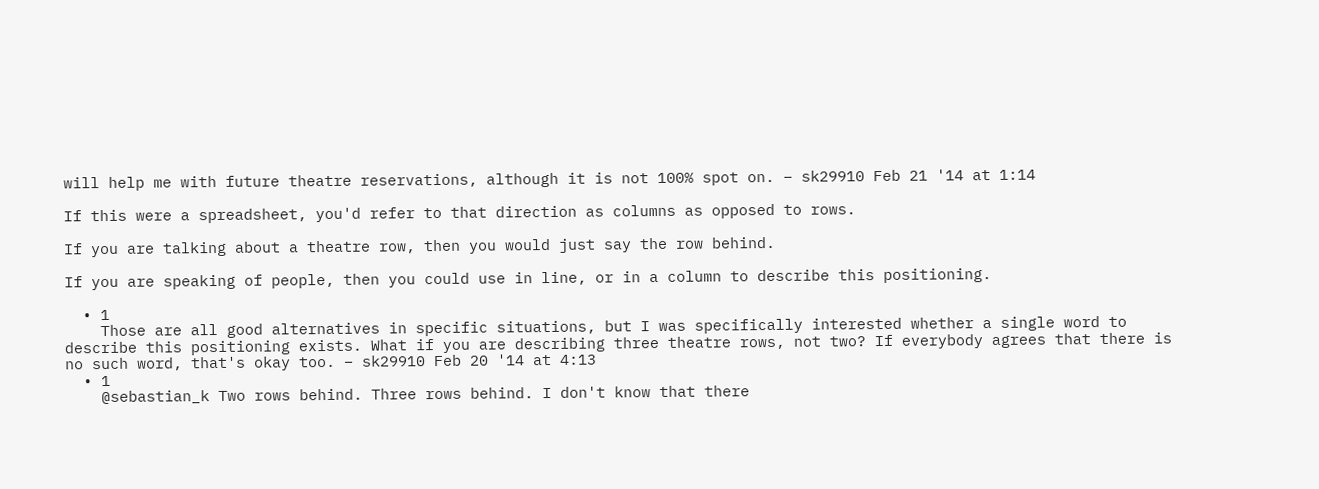will help me with future theatre reservations, although it is not 100% spot on. – sk29910 Feb 21 '14 at 1:14

If this were a spreadsheet, you'd refer to that direction as columns as opposed to rows.

If you are talking about a theatre row, then you would just say the row behind.

If you are speaking of people, then you could use in line, or in a column to describe this positioning.

  • 1
    Those are all good alternatives in specific situations, but I was specifically interested whether a single word to describe this positioning exists. What if you are describing three theatre rows, not two? If everybody agrees that there is no such word, that's okay too. – sk29910 Feb 20 '14 at 4:13
  • 1
    @sebastian_k Two rows behind. Three rows behind. I don't know that there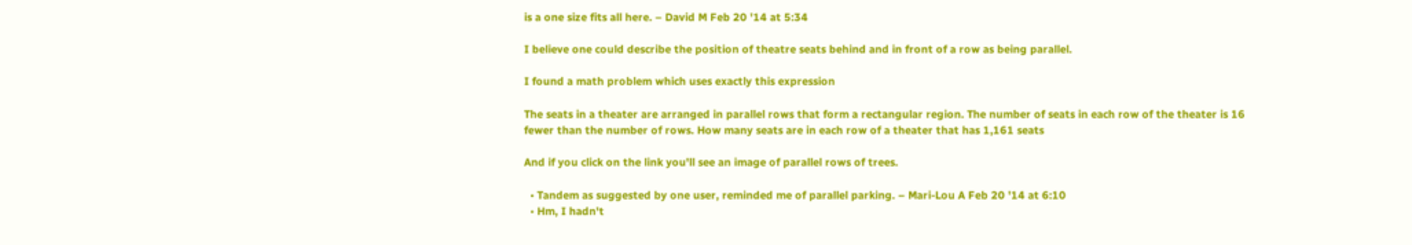is a one size fits all here. – David M Feb 20 '14 at 5:34

I believe one could describe the position of theatre seats behind and in front of a row as being parallel.

I found a math problem which uses exactly this expression

The seats in a theater are arranged in parallel rows that form a rectangular region. The number of seats in each row of the theater is 16 fewer than the number of rows. How many seats are in each row of a theater that has 1,161 seats

And if you click on the link you'll see an image of parallel rows of trees.

  • Tandem as suggested by one user, reminded me of parallel parking. – Mari-Lou A Feb 20 '14 at 6:10
  • Hm, I hadn't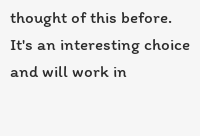thought of this before. It's an interesting choice and will work in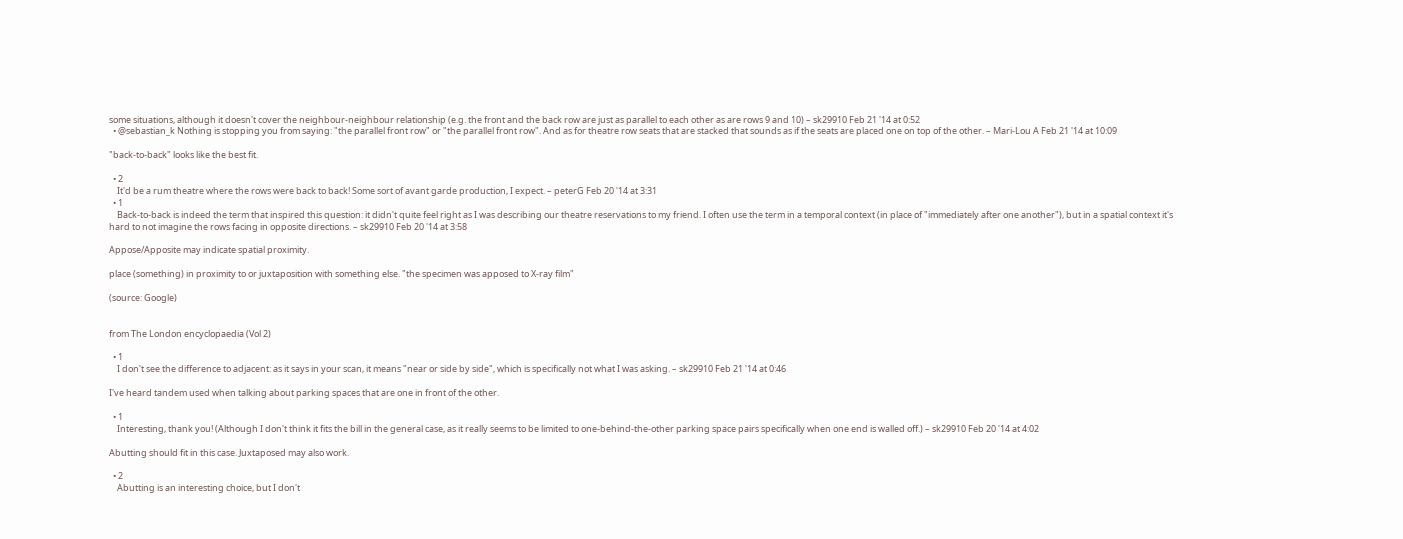some situations, although it doesn't cover the neighbour-neighbour relationship (e.g. the front and the back row are just as parallel to each other as are rows 9 and 10) – sk29910 Feb 21 '14 at 0:52
  • @sebastian_k Nothing is stopping you from saying: "the parallel front row" or "the parallel front row". And as for theatre row seats that are stacked that sounds as if the seats are placed one on top of the other. – Mari-Lou A Feb 21 '14 at 10:09

"back-to-back" looks like the best fit.

  • 2
    It'd be a rum theatre where the rows were back to back! Some sort of avant garde production, I expect. – peterG Feb 20 '14 at 3:31
  • 1
    Back-to-back is indeed the term that inspired this question: it didn't quite feel right as I was describing our theatre reservations to my friend. I often use the term in a temporal context (in place of "immediately after one another"), but in a spatial context it's hard to not imagine the rows facing in opposite directions. – sk29910 Feb 20 '14 at 3:58

Appose/Apposite may indicate spatial proximity.

place (something) in proximity to or juxtaposition with something else. "the specimen was apposed to X-ray film"

(source: Google)


from The London encyclopaedia (Vol 2)

  • 1
    I don't see the difference to adjacent: as it says in your scan, it means "near or side by side", which is specifically not what I was asking. – sk29910 Feb 21 '14 at 0:46

I've heard tandem used when talking about parking spaces that are one in front of the other.

  • 1
    Interesting, thank you! (Although I don't think it fits the bill in the general case, as it really seems to be limited to one-behind-the-other parking space pairs specifically when one end is walled off.) – sk29910 Feb 20 '14 at 4:02

Abutting should fit in this case. Juxtaposed may also work.

  • 2
    Abutting is an interesting choice, but I don't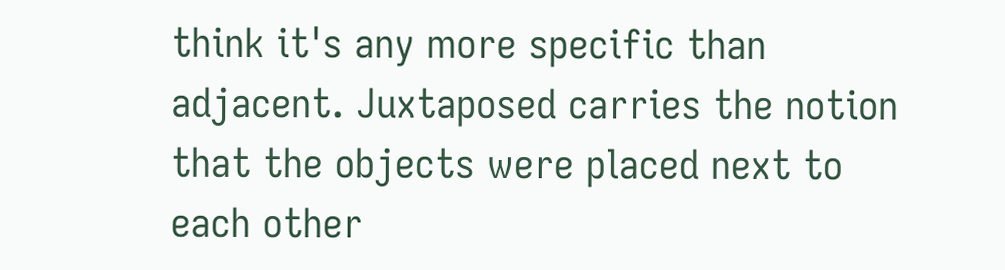think it's any more specific than adjacent. Juxtaposed carries the notion that the objects were placed next to each other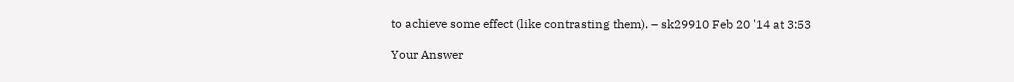to achieve some effect (like contrasting them). – sk29910 Feb 20 '14 at 3:53

Your Answer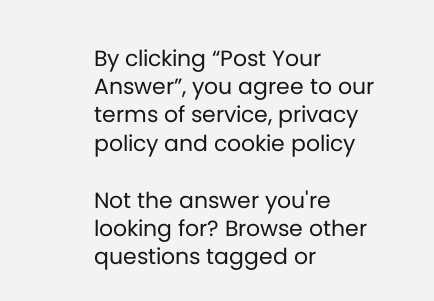By clicking “Post Your Answer”, you agree to our terms of service, privacy policy and cookie policy

Not the answer you're looking for? Browse other questions tagged or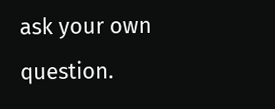ask your own question.